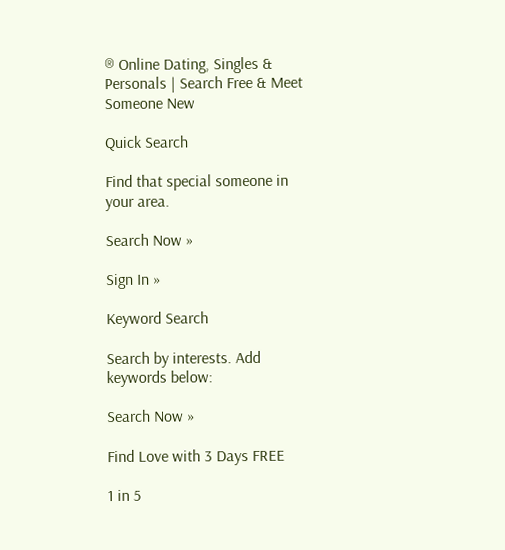® Online Dating, Singles & Personals | Search Free & Meet Someone New

Quick Search

Find that special someone in your area.

Search Now »

Sign In »

Keyword Search

Search by interests. Add keywords below:

Search Now »

Find Love with 3 Days FREE

1 in 5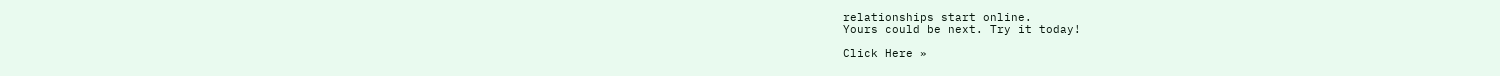relationships start online.
Yours could be next. Try it today!

Click Here »